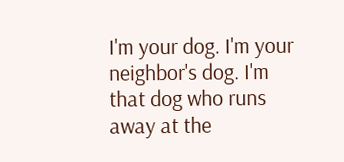I'm your dog. I'm your neighbor's dog. I'm that dog who runs away at the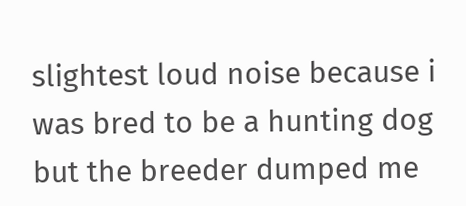slightest loud noise because i was bred to be a hunting dog but the breeder dumped me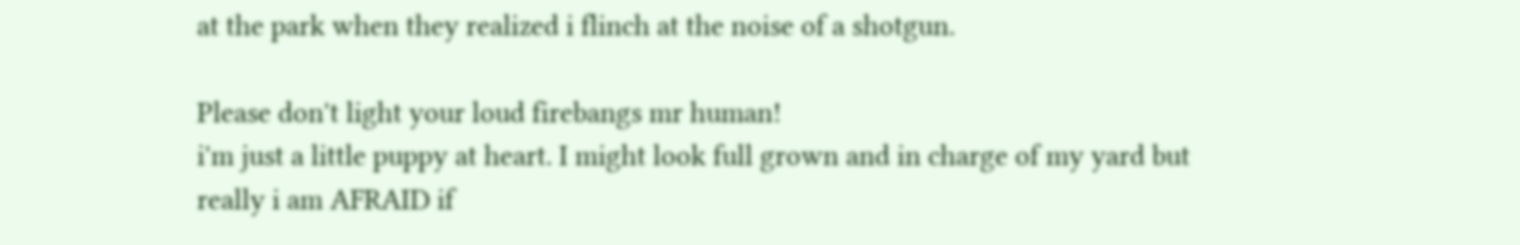at the park when they realized i flinch at the noise of a shotgun.

Please don't light your loud firebangs mr human!
i'm just a little puppy at heart. I might look full grown and in charge of my yard but really i am AFRAID if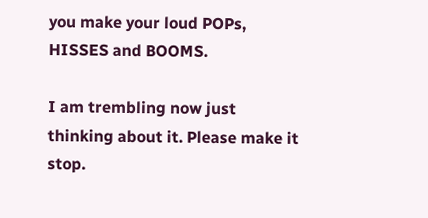you make your loud POPs, HISSES and BOOMS.

I am trembling now just thinking about it. Please make it stop.